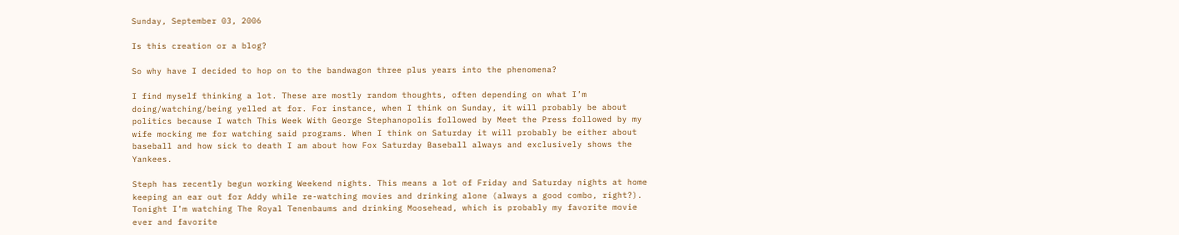Sunday, September 03, 2006

Is this creation or a blog?

So why have I decided to hop on to the bandwagon three plus years into the phenomena?

I find myself thinking a lot. These are mostly random thoughts, often depending on what I’m doing/watching/being yelled at for. For instance, when I think on Sunday, it will probably be about politics because I watch This Week With George Stephanopolis followed by Meet the Press followed by my wife mocking me for watching said programs. When I think on Saturday it will probably be either about baseball and how sick to death I am about how Fox Saturday Baseball always and exclusively shows the Yankees.

Steph has recently begun working Weekend nights. This means a lot of Friday and Saturday nights at home keeping an ear out for Addy while re-watching movies and drinking alone (always a good combo, right?). Tonight I’m watching The Royal Tenenbaums and drinking Moosehead, which is probably my favorite movie ever and favorite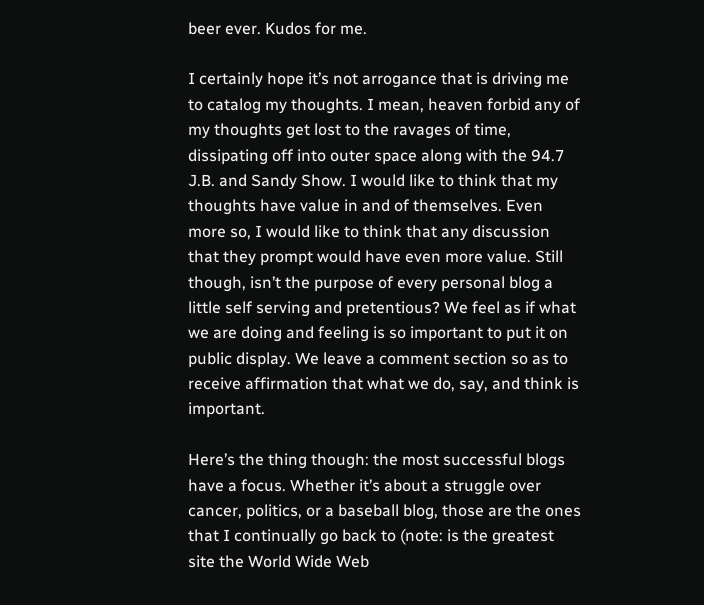beer ever. Kudos for me.

I certainly hope it’s not arrogance that is driving me to catalog my thoughts. I mean, heaven forbid any of my thoughts get lost to the ravages of time, dissipating off into outer space along with the 94.7 J.B. and Sandy Show. I would like to think that my thoughts have value in and of themselves. Even more so, I would like to think that any discussion that they prompt would have even more value. Still though, isn’t the purpose of every personal blog a little self serving and pretentious? We feel as if what we are doing and feeling is so important to put it on public display. We leave a comment section so as to receive affirmation that what we do, say, and think is important.

Here’s the thing though: the most successful blogs have a focus. Whether it’s about a struggle over cancer, politics, or a baseball blog, those are the ones that I continually go back to (note: is the greatest site the World Wide Web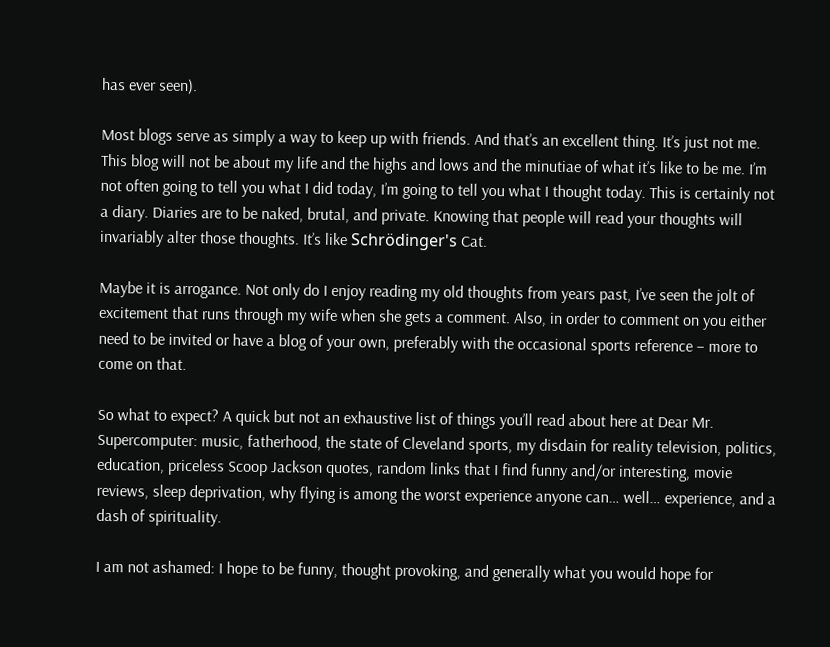has ever seen).

Most blogs serve as simply a way to keep up with friends. And that’s an excellent thing. It’s just not me. This blog will not be about my life and the highs and lows and the minutiae of what it’s like to be me. I’m not often going to tell you what I did today, I’m going to tell you what I thought today. This is certainly not a diary. Diaries are to be naked, brutal, and private. Knowing that people will read your thoughts will invariably alter those thoughts. It’s like Schrödinger's Cat.

Maybe it is arrogance. Not only do I enjoy reading my old thoughts from years past, I’ve seen the jolt of excitement that runs through my wife when she gets a comment. Also, in order to comment on you either need to be invited or have a blog of your own, preferably with the occasional sports reference – more to come on that.

So what to expect? A quick but not an exhaustive list of things you’ll read about here at Dear Mr. Supercomputer: music, fatherhood, the state of Cleveland sports, my disdain for reality television, politics, education, priceless Scoop Jackson quotes, random links that I find funny and/or interesting, movie reviews, sleep deprivation, why flying is among the worst experience anyone can… well… experience, and a dash of spirituality.

I am not ashamed: I hope to be funny, thought provoking, and generally what you would hope for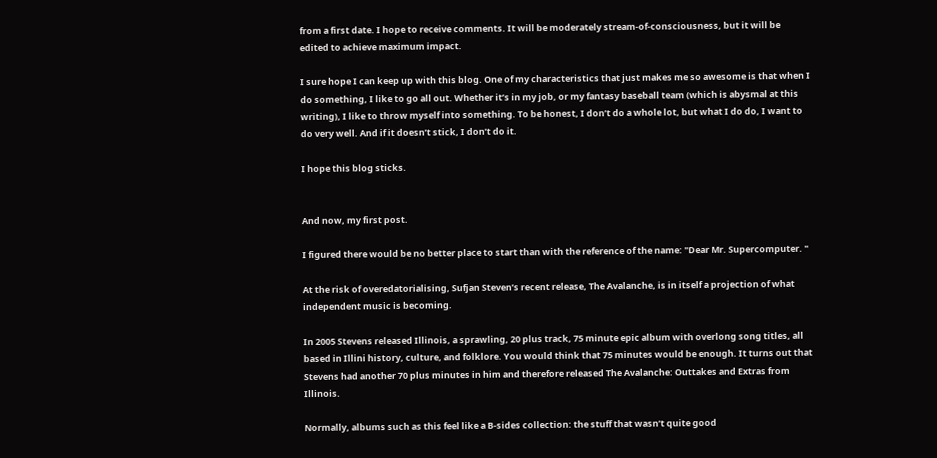from a first date. I hope to receive comments. It will be moderately stream-of-consciousness, but it will be edited to achieve maximum impact.

I sure hope I can keep up with this blog. One of my characteristics that just makes me so awesome is that when I do something, I like to go all out. Whether it’s in my job, or my fantasy baseball team (which is abysmal at this writing), I like to throw myself into something. To be honest, I don’t do a whole lot, but what I do do, I want to do very well. And if it doesn’t stick, I don’t do it.

I hope this blog sticks.


And now, my first post.

I figured there would be no better place to start than with the reference of the name: "Dear Mr. Supercomputer. "

At the risk of overedatorialising, Sufjan Steven’s recent release, The Avalanche, is in itself a projection of what independent music is becoming.

In 2005 Stevens released Illinois, a sprawling, 20 plus track, 75 minute epic album with overlong song titles, all based in Illini history, culture, and folklore. You would think that 75 minutes would be enough. It turns out that Stevens had another 70 plus minutes in him and therefore released The Avalanche: Outtakes and Extras from Illinois.

Normally, albums such as this feel like a B-sides collection: the stuff that wasn’t quite good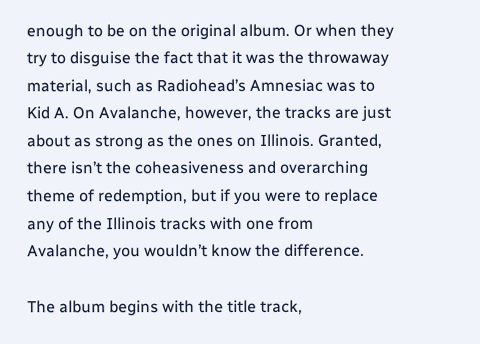enough to be on the original album. Or when they try to disguise the fact that it was the throwaway material, such as Radiohead’s Amnesiac was to Kid A. On Avalanche, however, the tracks are just about as strong as the ones on Illinois. Granted, there isn’t the coheasiveness and overarching theme of redemption, but if you were to replace any of the Illinois tracks with one from Avalanche, you wouldn’t know the difference.

The album begins with the title track,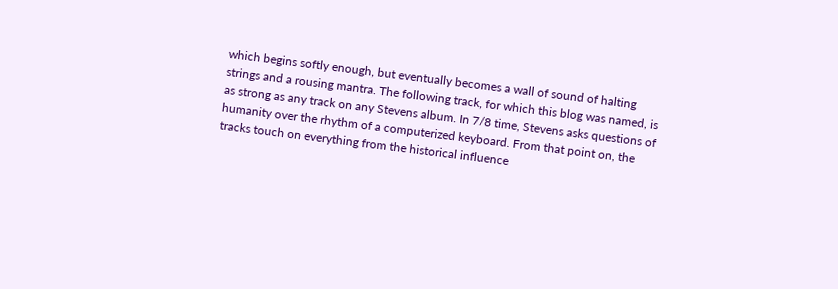which begins softly enough, but eventually becomes a wall of sound of halting strings and a rousing mantra. The following track, for which this blog was named, is as strong as any track on any Stevens album. In 7/8 time, Stevens asks questions of humanity over the rhythm of a computerized keyboard. From that point on, the tracks touch on everything from the historical influence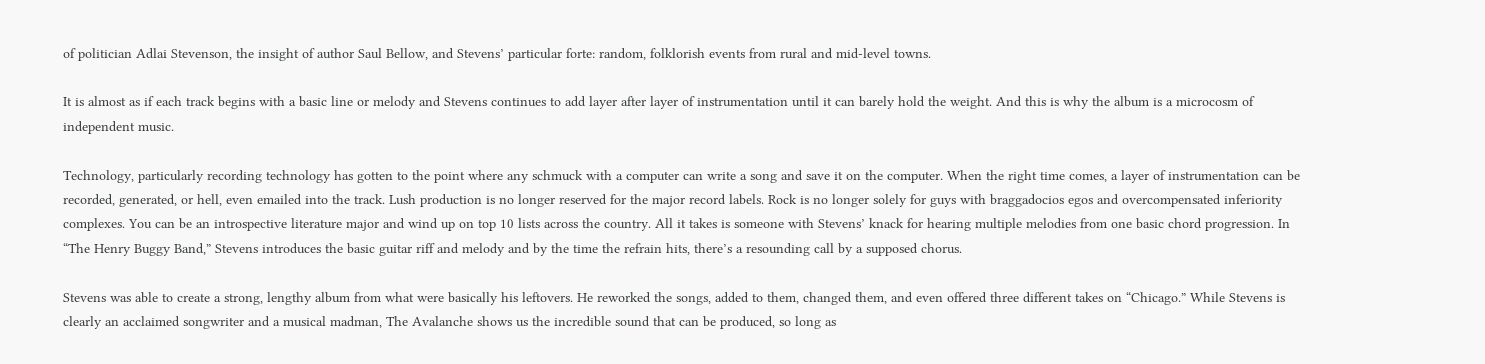of politician Adlai Stevenson, the insight of author Saul Bellow, and Stevens’ particular forte: random, folklorish events from rural and mid-level towns.

It is almost as if each track begins with a basic line or melody and Stevens continues to add layer after layer of instrumentation until it can barely hold the weight. And this is why the album is a microcosm of independent music.

Technology, particularly recording technology has gotten to the point where any schmuck with a computer can write a song and save it on the computer. When the right time comes, a layer of instrumentation can be recorded, generated, or hell, even emailed into the track. Lush production is no longer reserved for the major record labels. Rock is no longer solely for guys with braggadocios egos and overcompensated inferiority complexes. You can be an introspective literature major and wind up on top 10 lists across the country. All it takes is someone with Stevens’ knack for hearing multiple melodies from one basic chord progression. In “The Henry Buggy Band,” Stevens introduces the basic guitar riff and melody and by the time the refrain hits, there’s a resounding call by a supposed chorus.

Stevens was able to create a strong, lengthy album from what were basically his leftovers. He reworked the songs, added to them, changed them, and even offered three different takes on “Chicago.” While Stevens is clearly an acclaimed songwriter and a musical madman, The Avalanche shows us the incredible sound that can be produced, so long as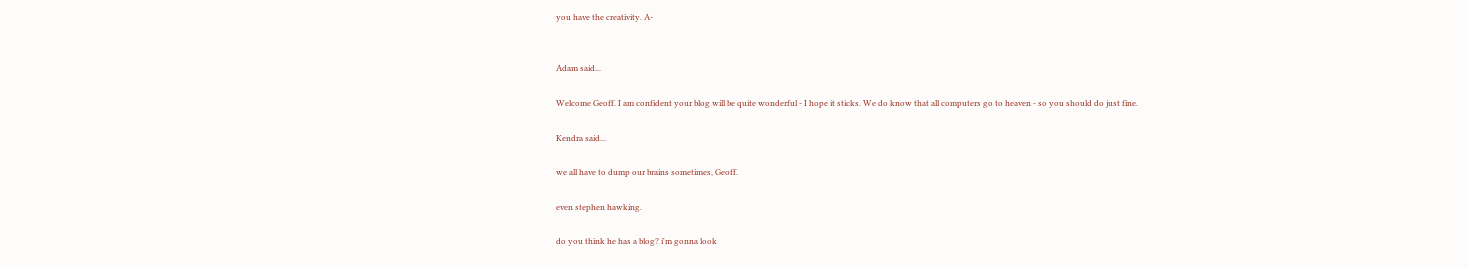you have the creativity. A-


Adam said...

Welcome Geoff. I am confident your blog will be quite wonderful - I hope it sticks. We do know that all computers go to heaven - so you should do just fine.

Kendra said...

we all have to dump our brains sometimes, Geoff.

even stephen hawking.

do you think he has a blog? i'm gonna look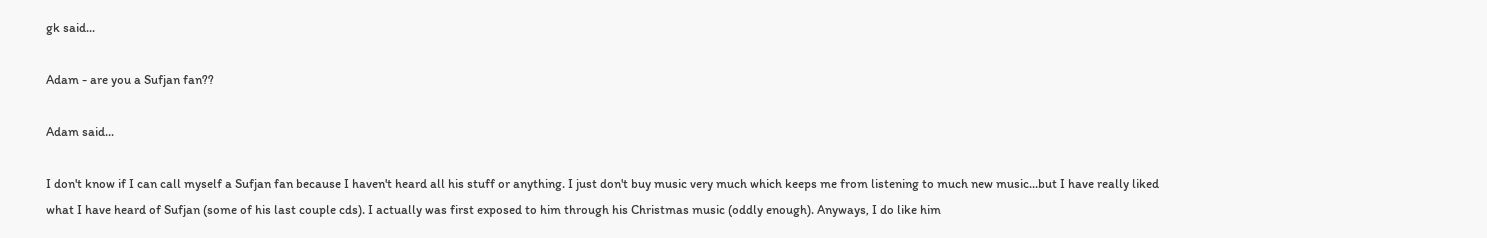gk said...

Adam - are you a Sufjan fan??

Adam said...

I don't know if I can call myself a Sufjan fan because I haven't heard all his stuff or anything. I just don't buy music very much which keeps me from listening to much new music...but I have really liked what I have heard of Sufjan (some of his last couple cds). I actually was first exposed to him through his Christmas music (oddly enough). Anyways, I do like him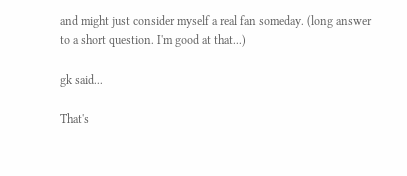and might just consider myself a real fan someday. (long answer to a short question. I'm good at that...)

gk said...

That's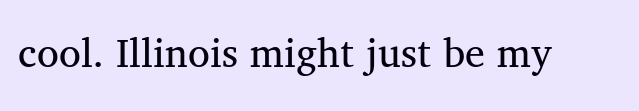cool. Illinois might just be my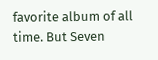favorite album of all time. But Seven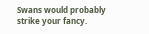Swans would probably strike your fancy.